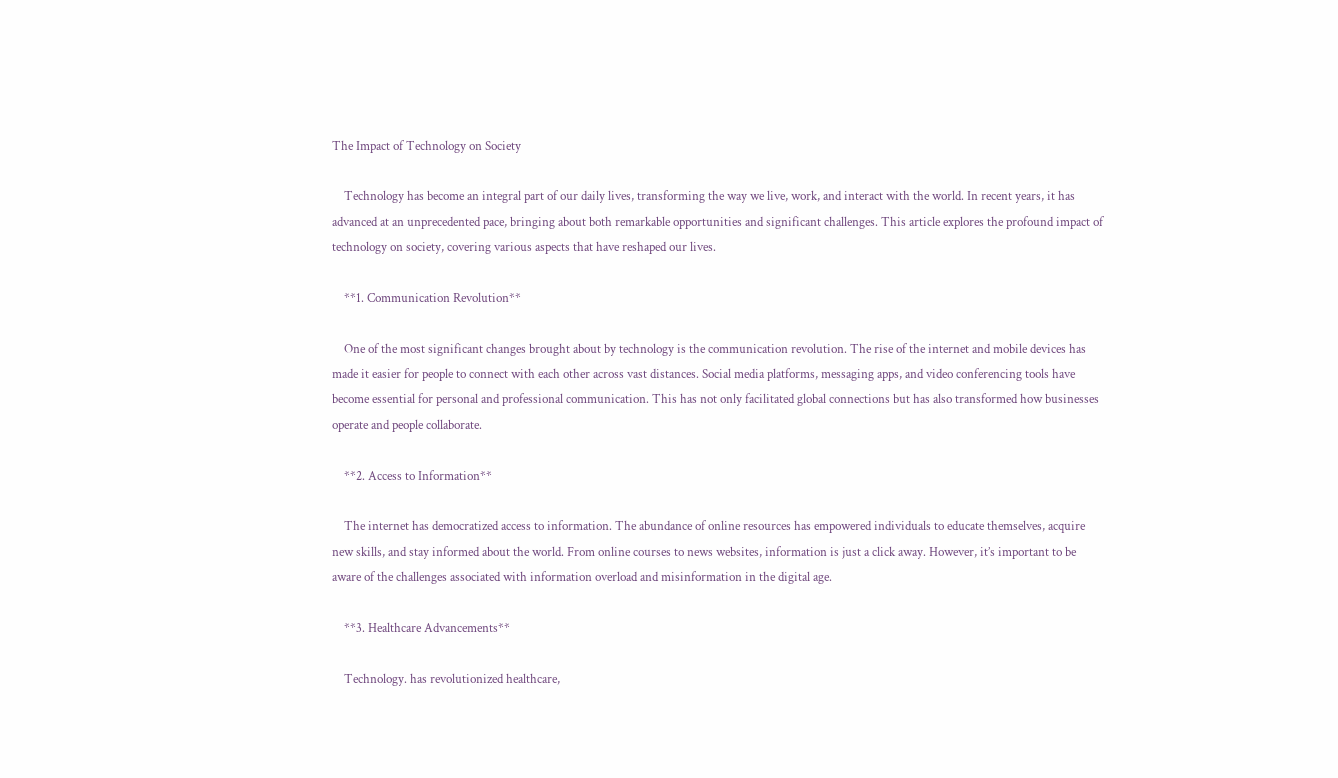The Impact of Technology on Society

    Technology has become an integral part of our daily lives, transforming the way we live, work, and interact with the world. In recent years, it has advanced at an unprecedented pace, bringing about both remarkable opportunities and significant challenges. This article explores the profound impact of technology on society, covering various aspects that have reshaped our lives.

    **1. Communication Revolution**

    One of the most significant changes brought about by technology is the communication revolution. The rise of the internet and mobile devices has made it easier for people to connect with each other across vast distances. Social media platforms, messaging apps, and video conferencing tools have become essential for personal and professional communication. This has not only facilitated global connections but has also transformed how businesses operate and people collaborate.

    **2. Access to Information**

    The internet has democratized access to information. The abundance of online resources has empowered individuals to educate themselves, acquire new skills, and stay informed about the world. From online courses to news websites, information is just a click away. However, it’s important to be aware of the challenges associated with information overload and misinformation in the digital age.

    **3. Healthcare Advancements**

    Technology. has revolutionized healthcare,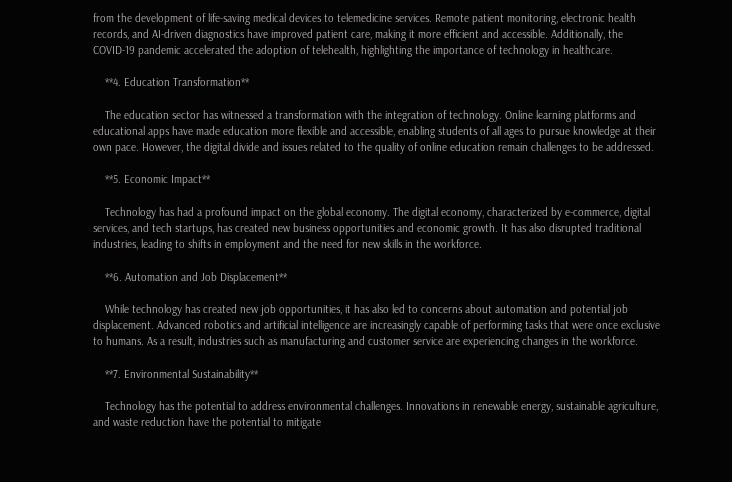from the development of life-saving medical devices to telemedicine services. Remote patient monitoring, electronic health records, and AI-driven diagnostics have improved patient care, making it more efficient and accessible. Additionally, the COVID-19 pandemic accelerated the adoption of telehealth, highlighting the importance of technology in healthcare.

    **4. Education Transformation**

    The education sector has witnessed a transformation with the integration of technology. Online learning platforms and educational apps have made education more flexible and accessible, enabling students of all ages to pursue knowledge at their own pace. However, the digital divide and issues related to the quality of online education remain challenges to be addressed.

    **5. Economic Impact**

    Technology has had a profound impact on the global economy. The digital economy, characterized by e-commerce, digital services, and tech startups, has created new business opportunities and economic growth. It has also disrupted traditional industries, leading to shifts in employment and the need for new skills in the workforce.

    **6. Automation and Job Displacement**

    While technology has created new job opportunities, it has also led to concerns about automation and potential job displacement. Advanced robotics and artificial intelligence are increasingly capable of performing tasks that were once exclusive to humans. As a result, industries such as manufacturing and customer service are experiencing changes in the workforce.

    **7. Environmental Sustainability**

    Technology has the potential to address environmental challenges. Innovations in renewable energy, sustainable agriculture, and waste reduction have the potential to mitigate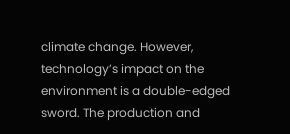climate change. However, technology’s impact on the environment is a double-edged sword. The production and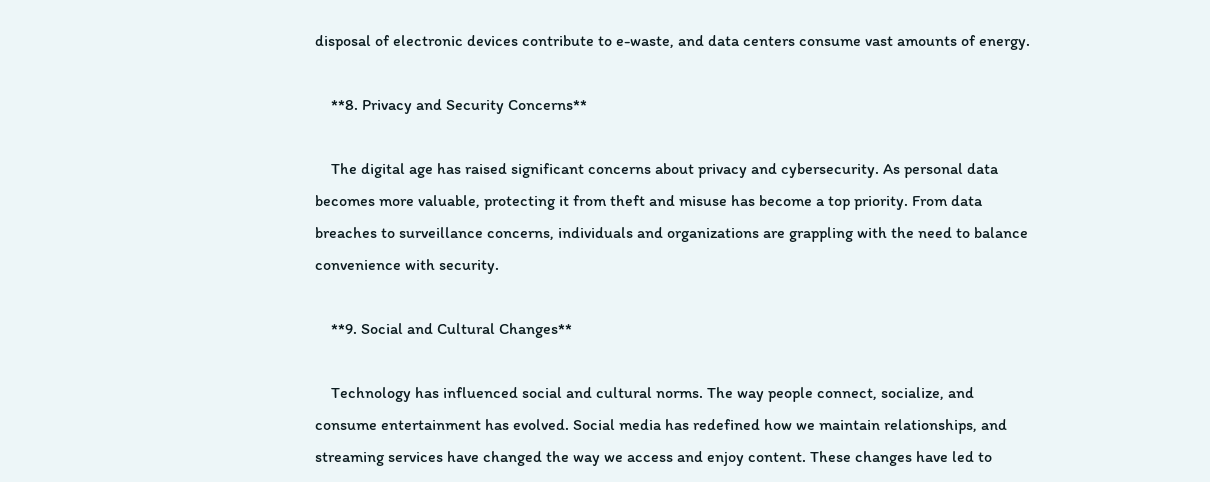disposal of electronic devices contribute to e-waste, and data centers consume vast amounts of energy.

    **8. Privacy and Security Concerns**

    The digital age has raised significant concerns about privacy and cybersecurity. As personal data becomes more valuable, protecting it from theft and misuse has become a top priority. From data breaches to surveillance concerns, individuals and organizations are grappling with the need to balance convenience with security.

    **9. Social and Cultural Changes**

    Technology has influenced social and cultural norms. The way people connect, socialize, and consume entertainment has evolved. Social media has redefined how we maintain relationships, and streaming services have changed the way we access and enjoy content. These changes have led to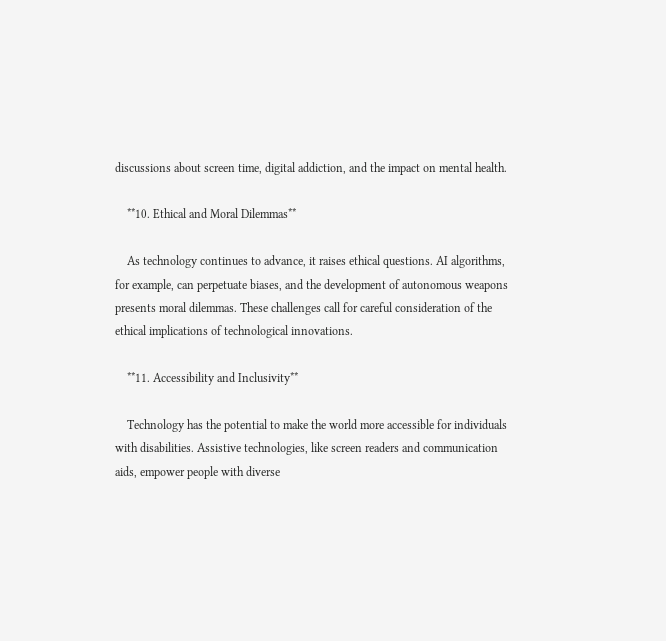discussions about screen time, digital addiction, and the impact on mental health.

    **10. Ethical and Moral Dilemmas**

    As technology continues to advance, it raises ethical questions. AI algorithms, for example, can perpetuate biases, and the development of autonomous weapons presents moral dilemmas. These challenges call for careful consideration of the ethical implications of technological innovations.

    **11. Accessibility and Inclusivity**

    Technology has the potential to make the world more accessible for individuals with disabilities. Assistive technologies, like screen readers and communication aids, empower people with diverse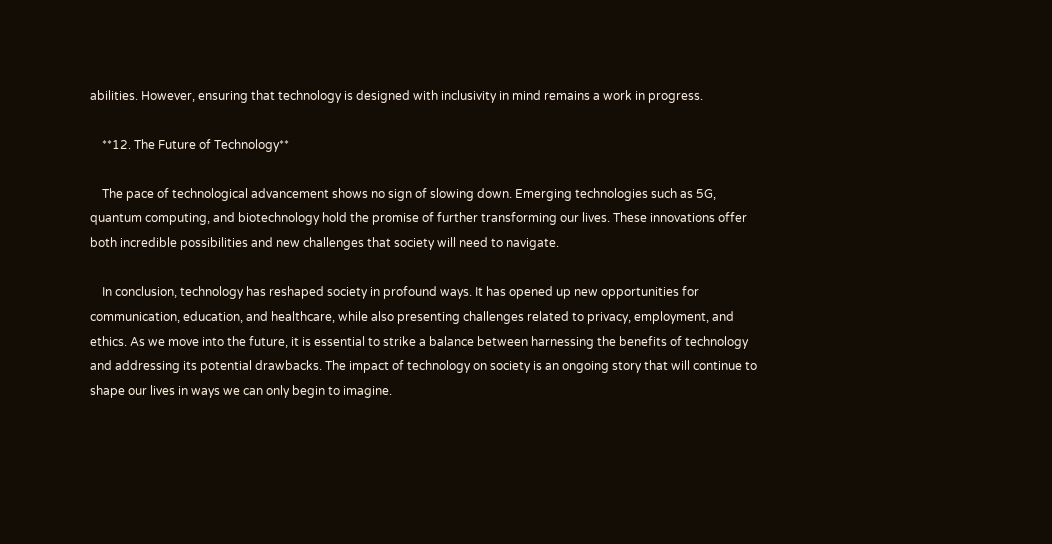abilities. However, ensuring that technology is designed with inclusivity in mind remains a work in progress.

    **12. The Future of Technology**

    The pace of technological advancement shows no sign of slowing down. Emerging technologies such as 5G, quantum computing, and biotechnology hold the promise of further transforming our lives. These innovations offer both incredible possibilities and new challenges that society will need to navigate.

    In conclusion, technology has reshaped society in profound ways. It has opened up new opportunities for communication, education, and healthcare, while also presenting challenges related to privacy, employment, and ethics. As we move into the future, it is essential to strike a balance between harnessing the benefits of technology and addressing its potential drawbacks. The impact of technology on society is an ongoing story that will continue to shape our lives in ways we can only begin to imagine.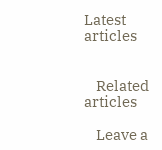Latest articles


    Related articles

    Leave a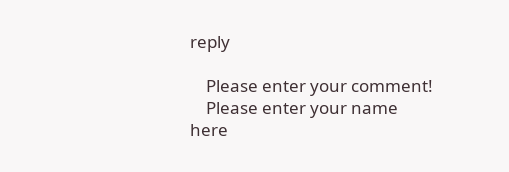reply

    Please enter your comment!
    Please enter your name here